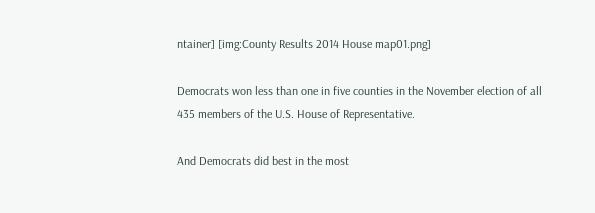ntainer] [img:County Results 2014 House map01.png]

Democrats won less than one in five counties in the November election of all 435 members of the U.S. House of Representative.

And Democrats did best in the most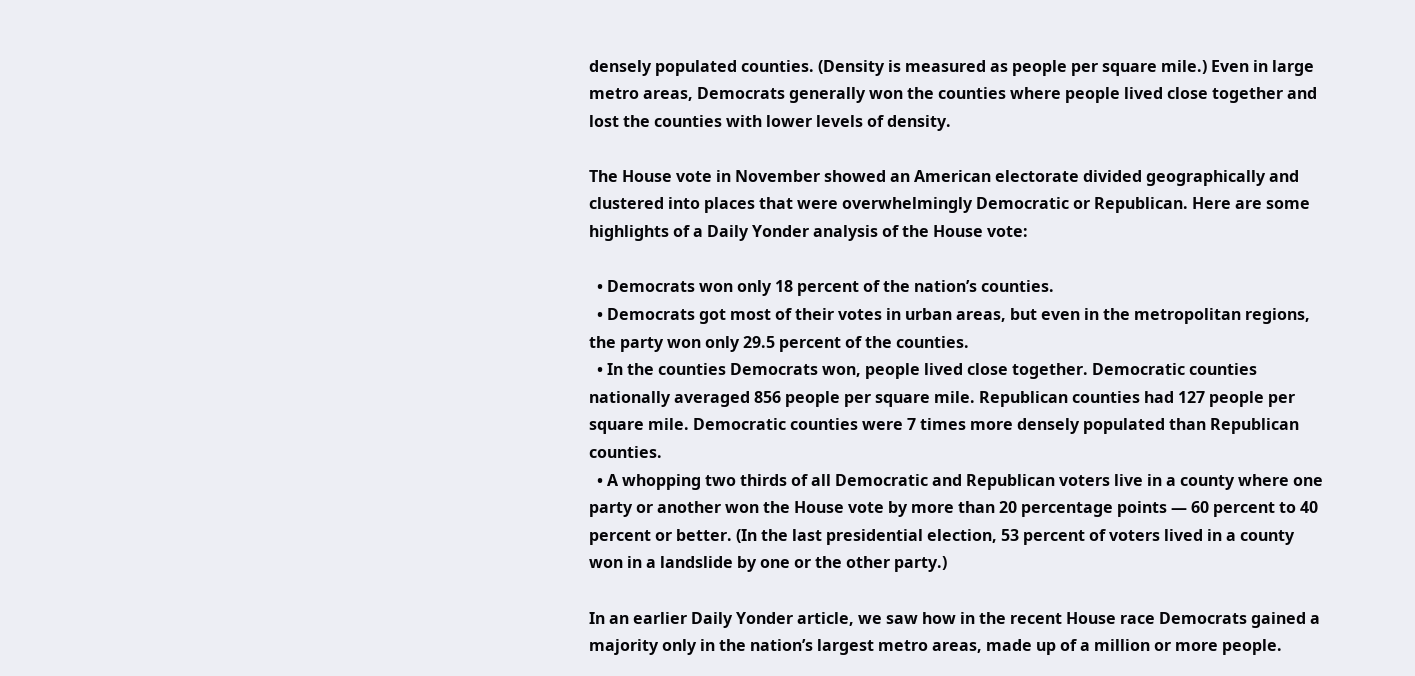densely populated counties. (Density is measured as people per square mile.) Even in large metro areas, Democrats generally won the counties where people lived close together and lost the counties with lower levels of density.

The House vote in November showed an American electorate divided geographically and clustered into places that were overwhelmingly Democratic or Republican. Here are some highlights of a Daily Yonder analysis of the House vote:

  • Democrats won only 18 percent of the nation’s counties.
  • Democrats got most of their votes in urban areas, but even in the metropolitan regions, the party won only 29.5 percent of the counties.
  • In the counties Democrats won, people lived close together. Democratic counties nationally averaged 856 people per square mile. Republican counties had 127 people per square mile. Democratic counties were 7 times more densely populated than Republican counties.
  • A whopping two thirds of all Democratic and Republican voters live in a county where one party or another won the House vote by more than 20 percentage points — 60 percent to 40 percent or better. (In the last presidential election, 53 percent of voters lived in a county won in a landslide by one or the other party.)

In an earlier Daily Yonder article, we saw how in the recent House race Democrats gained a majority only in the nation’s largest metro areas, made up of a million or more people.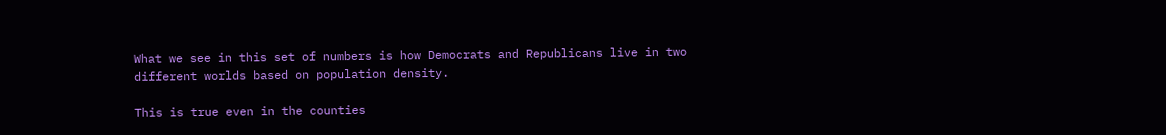What we see in this set of numbers is how Democrats and Republicans live in two different worlds based on population density.

This is true even in the counties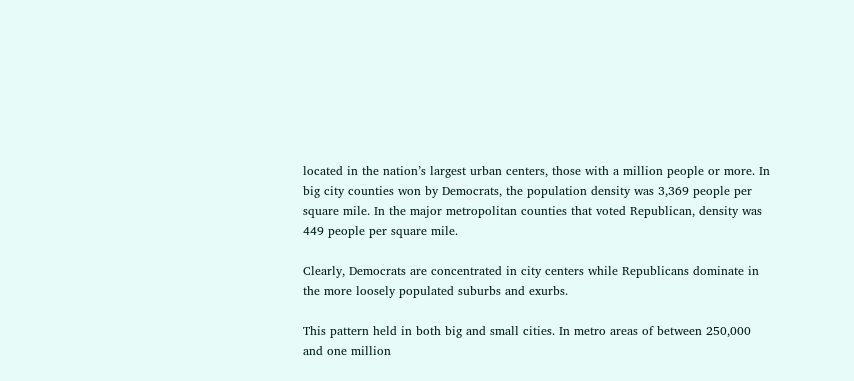located in the nation’s largest urban centers, those with a million people or more. In big city counties won by Democrats, the population density was 3,369 people per square mile. In the major metropolitan counties that voted Republican, density was 449 people per square mile.

Clearly, Democrats are concentrated in city centers while Republicans dominate in the more loosely populated suburbs and exurbs.

This pattern held in both big and small cities. In metro areas of between 250,000 and one million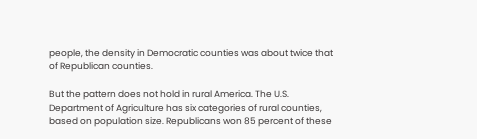people, the density in Democratic counties was about twice that of Republican counties.

But the pattern does not hold in rural America. The U.S. Department of Agriculture has six categories of rural counties, based on population size. Republicans won 85 percent of these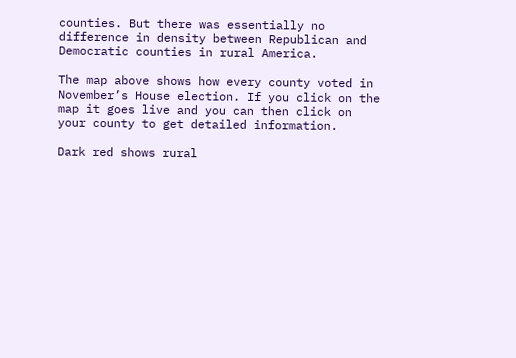counties. But there was essentially no difference in density between Republican and Democratic counties in rural America.

The map above shows how every county voted in November’s House election. If you click on the map it goes live and you can then click on your county to get detailed information.

Dark red shows rural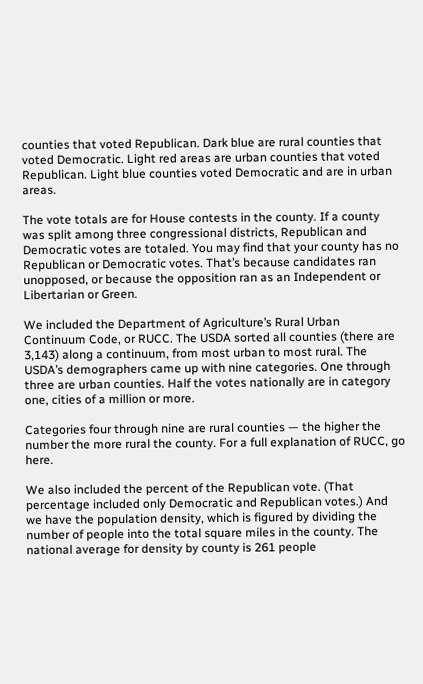counties that voted Republican. Dark blue are rural counties that voted Democratic. Light red areas are urban counties that voted Republican. Light blue counties voted Democratic and are in urban areas.

The vote totals are for House contests in the county. If a county was split among three congressional districts, Republican and Democratic votes are totaled. You may find that your county has no Republican or Democratic votes. That’s because candidates ran unopposed, or because the opposition ran as an Independent or Libertarian or Green.

We included the Department of Agriculture’s Rural Urban Continuum Code, or RUCC. The USDA sorted all counties (there are 3,143) along a continuum, from most urban to most rural. The USDA’s demographers came up with nine categories. One through three are urban counties. Half the votes nationally are in category one, cities of a million or more.

Categories four through nine are rural counties — the higher the number the more rural the county. For a full explanation of RUCC, go here.

We also included the percent of the Republican vote. (That percentage included only Democratic and Republican votes.) And we have the population density, which is figured by dividing the number of people into the total square miles in the county. The national average for density by county is 261 people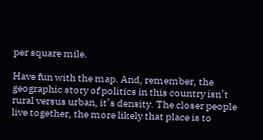per square mile.

Have fun with the map. And, remember, the geographic story of politics in this country isn’t rural versus urban, it’s density. The closer people live together, the more likely that place is to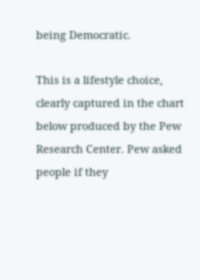being Democratic.

This is a lifestyle choice, clearly captured in the chart below produced by the Pew Research Center. Pew asked people if they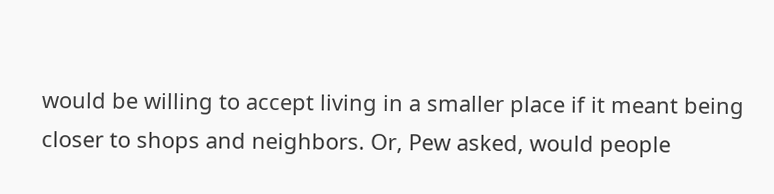would be willing to accept living in a smaller place if it meant being closer to shops and neighbors. Or, Pew asked, would people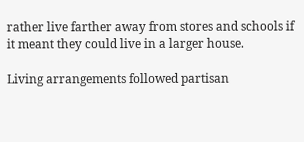rather live farther away from stores and schools if it meant they could live in a larger house.

Living arrangements followed partisan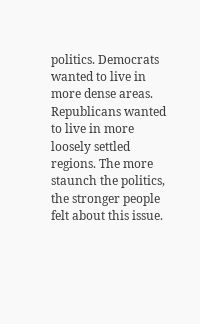politics. Democrats wanted to live in more dense areas. Republicans wanted to live in more loosely settled regions. The more staunch the politics, the stronger people felt about this issue.